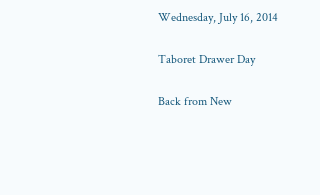Wednesday, July 16, 2014

Taboret Drawer Day

Back from New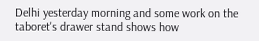Delhi yesterday morning and some work on the taboret's drawer stand shows how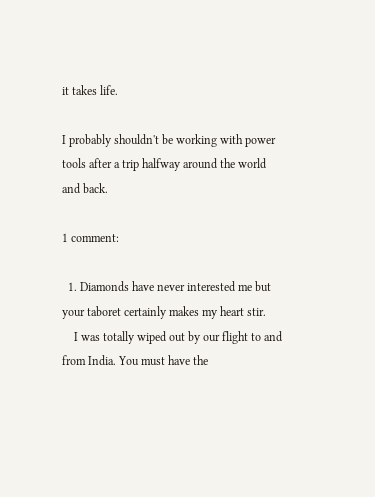it takes life.

I probably shouldn't be working with power tools after a trip halfway around the world and back.

1 comment:

  1. Diamonds have never interested me but your taboret certainly makes my heart stir.
    I was totally wiped out by our flight to and from India. You must have the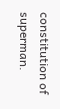constitution of superman.